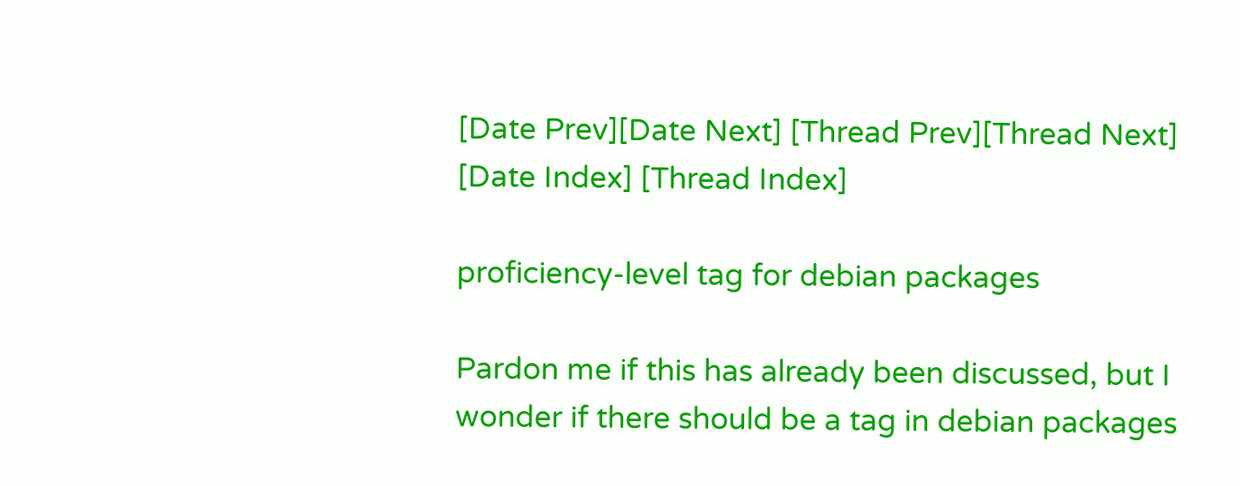[Date Prev][Date Next] [Thread Prev][Thread Next] [Date Index] [Thread Index]

proficiency-level tag for debian packages

Pardon me if this has already been discussed, but I wonder if there should be a tag in debian packages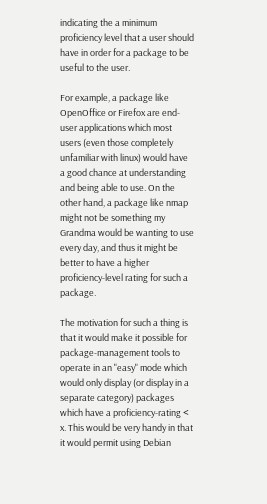indicating the a minimum proficiency level that a user should have in order for a package to be useful to the user.

For example, a package like OpenOffice or Firefox are end-user applications which most users (even those completely unfamiliar with linux) would have a good chance at understanding and being able to use. On the other hand, a package like nmap might not be something my Grandma would be wanting to use every day, and thus it might be better to have a higher proficiency-level rating for such a package.

The motivation for such a thing is that it would make it possible for package-management tools to operate in an "easy" mode which would only display (or display in a separate category) packages which have a proficiency-rating < x. This would be very handy in that it would permit using Debian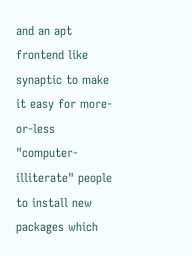and an apt frontend like synaptic to make it easy for more-or-less "computer-illiterate" people to install new packages which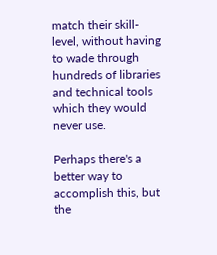match their skill-level, without having to wade through hundreds of libraries and technical tools which they would never use.

Perhaps there's a better way to accomplish this, but the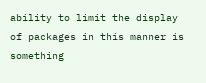ability to limit the display of packages in this manner is something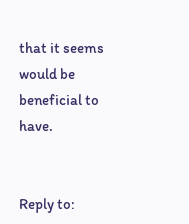that it seems would be beneficial to have.


Reply to: